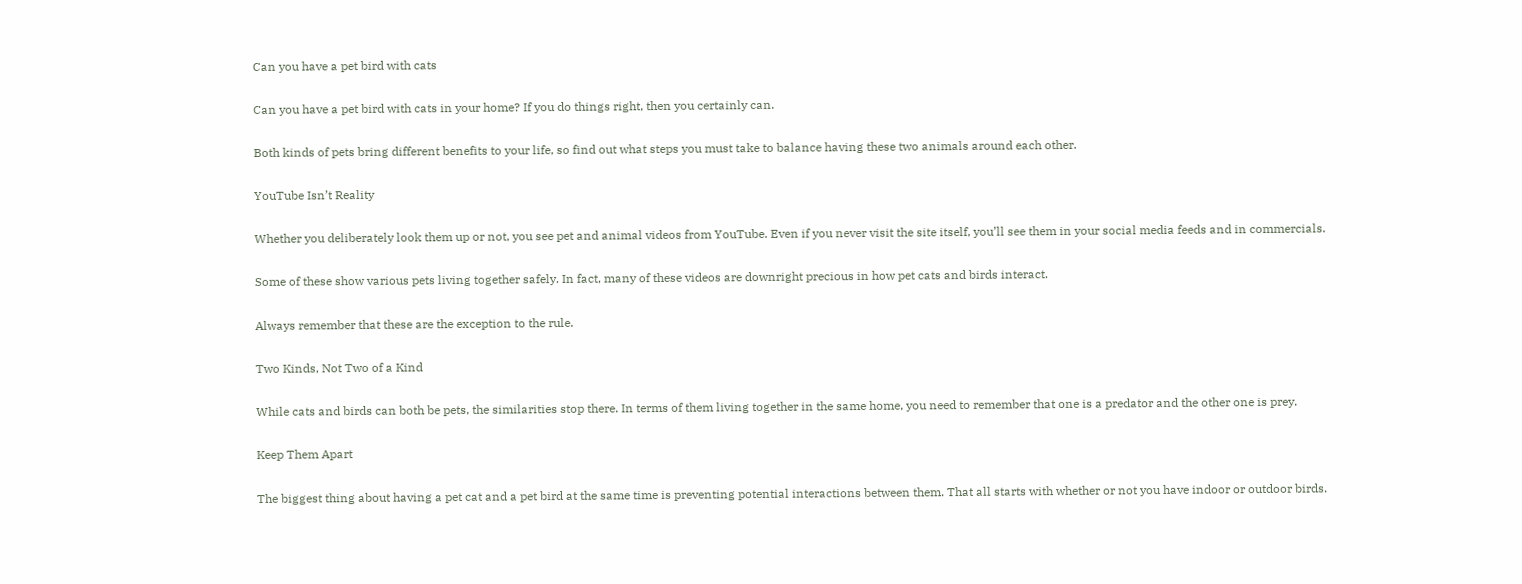Can you have a pet bird with cats

Can you have a pet bird with cats in your home? If you do things right, then you certainly can.

Both kinds of pets bring different benefits to your life, so find out what steps you must take to balance having these two animals around each other.

YouTube Isn’t Reality

Whether you deliberately look them up or not, you see pet and animal videos from YouTube. Even if you never visit the site itself, you’ll see them in your social media feeds and in commercials.

Some of these show various pets living together safely. In fact, many of these videos are downright precious in how pet cats and birds interact.

Always remember that these are the exception to the rule.

Two Kinds, Not Two of a Kind

While cats and birds can both be pets, the similarities stop there. In terms of them living together in the same home, you need to remember that one is a predator and the other one is prey.

Keep Them Apart

The biggest thing about having a pet cat and a pet bird at the same time is preventing potential interactions between them. That all starts with whether or not you have indoor or outdoor birds.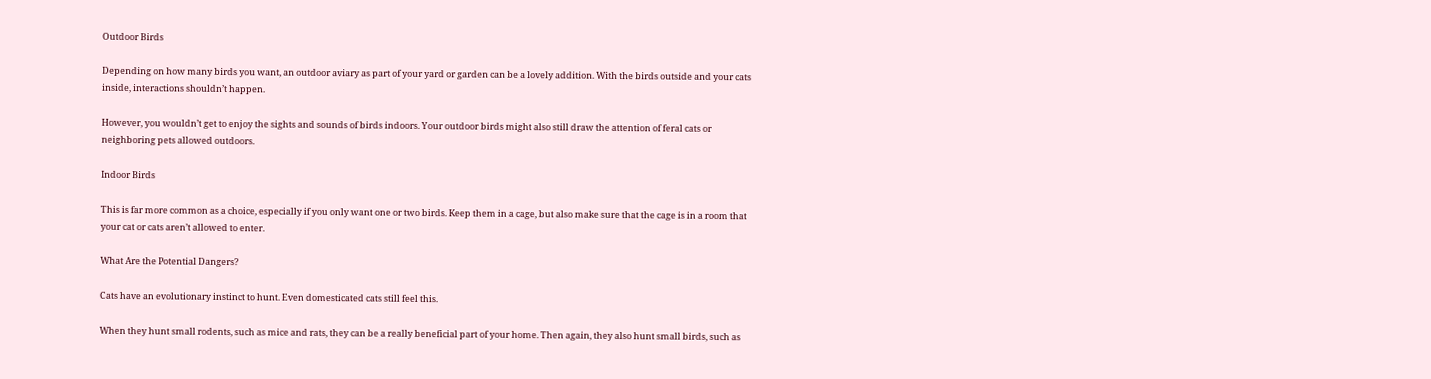Outdoor Birds

Depending on how many birds you want, an outdoor aviary as part of your yard or garden can be a lovely addition. With the birds outside and your cats inside, interactions shouldn’t happen.

However, you wouldn’t get to enjoy the sights and sounds of birds indoors. Your outdoor birds might also still draw the attention of feral cats or neighboring pets allowed outdoors.

Indoor Birds

This is far more common as a choice, especially if you only want one or two birds. Keep them in a cage, but also make sure that the cage is in a room that your cat or cats aren’t allowed to enter.

What Are the Potential Dangers?

Cats have an evolutionary instinct to hunt. Even domesticated cats still feel this.

When they hunt small rodents, such as mice and rats, they can be a really beneficial part of your home. Then again, they also hunt small birds, such as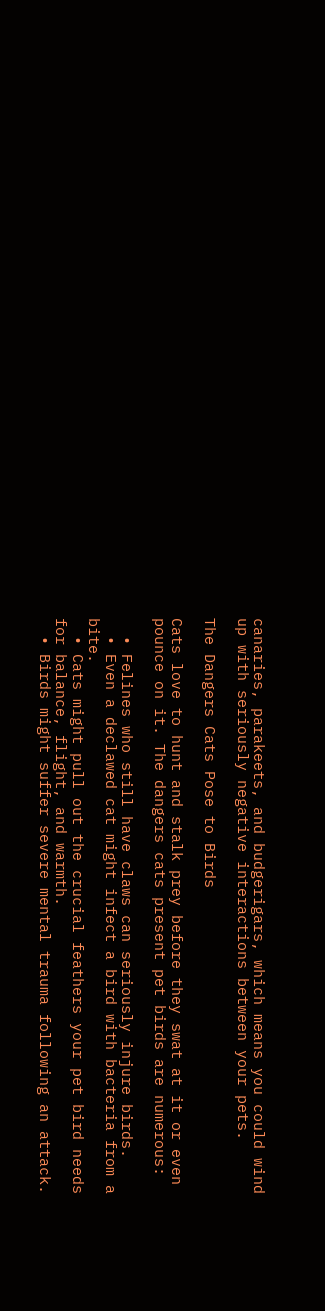canaries, parakeets, and budgerigars, which means you could wind up with seriously negative interactions between your pets.

The Dangers Cats Pose to Birds

Cats love to hunt and stalk prey before they swat at it or even pounce on it. The dangers cats present pet birds are numerous:

  • Felines who still have claws can seriously injure birds.
  • Even a declawed cat might infect a bird with bacteria from a bite.
  • Cats might pull out the crucial feathers your pet bird needs for balance, flight, and warmth.
  • Birds might suffer severe mental trauma following an attack.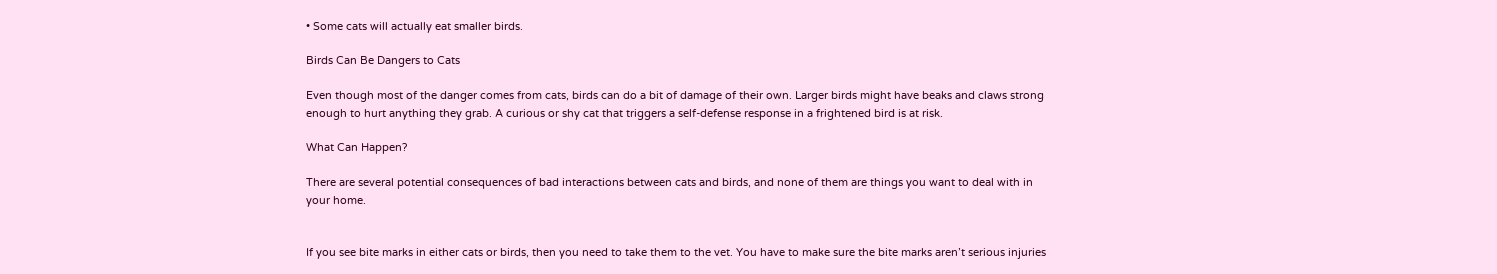• Some cats will actually eat smaller birds.

Birds Can Be Dangers to Cats

Even though most of the danger comes from cats, birds can do a bit of damage of their own. Larger birds might have beaks and claws strong enough to hurt anything they grab. A curious or shy cat that triggers a self-defense response in a frightened bird is at risk.

What Can Happen?

There are several potential consequences of bad interactions between cats and birds, and none of them are things you want to deal with in your home.


If you see bite marks in either cats or birds, then you need to take them to the vet. You have to make sure the bite marks aren’t serious injuries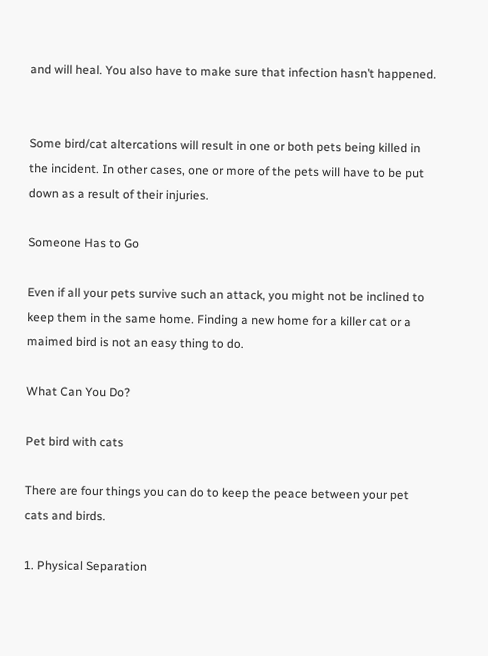and will heal. You also have to make sure that infection hasn’t happened.


Some bird/cat altercations will result in one or both pets being killed in the incident. In other cases, one or more of the pets will have to be put down as a result of their injuries.

Someone Has to Go

Even if all your pets survive such an attack, you might not be inclined to keep them in the same home. Finding a new home for a killer cat or a maimed bird is not an easy thing to do.

What Can You Do?

Pet bird with cats

There are four things you can do to keep the peace between your pet cats and birds.

1. Physical Separation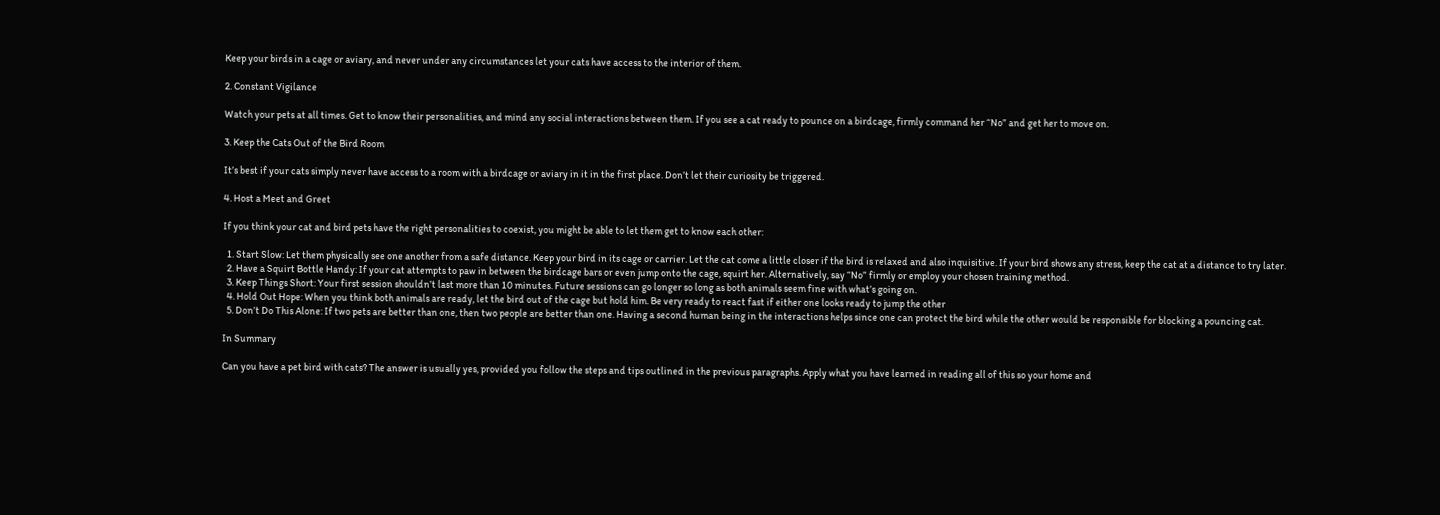Keep your birds in a cage or aviary, and never under any circumstances let your cats have access to the interior of them.

2. Constant Vigilance

Watch your pets at all times. Get to know their personalities, and mind any social interactions between them. If you see a cat ready to pounce on a birdcage, firmly command her “No” and get her to move on.

3. Keep the Cats Out of the Bird Room

It’s best if your cats simply never have access to a room with a birdcage or aviary in it in the first place. Don’t let their curiosity be triggered.

4. Host a Meet and Greet

If you think your cat and bird pets have the right personalities to coexist, you might be able to let them get to know each other:

  1. Start Slow: Let them physically see one another from a safe distance. Keep your bird in its cage or carrier. Let the cat come a little closer if the bird is relaxed and also inquisitive. If your bird shows any stress, keep the cat at a distance to try later.
  2. Have a Squirt Bottle Handy: If your cat attempts to paw in between the birdcage bars or even jump onto the cage, squirt her. Alternatively, say “No” firmly or employ your chosen training method.
  3. Keep Things Short: Your first session shouldn’t last more than 10 minutes. Future sessions can go longer so long as both animals seem fine with what’s going on.
  4. Hold Out Hope: When you think both animals are ready, let the bird out of the cage but hold him. Be very ready to react fast if either one looks ready to jump the other
  5. Don’t Do This Alone: If two pets are better than one, then two people are better than one. Having a second human being in the interactions helps since one can protect the bird while the other would be responsible for blocking a pouncing cat.

In Summary

Can you have a pet bird with cats? The answer is usually yes, provided you follow the steps and tips outlined in the previous paragraphs. Apply what you have learned in reading all of this so your home and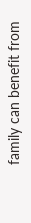family can benefit from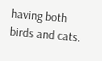having both birds and cats.